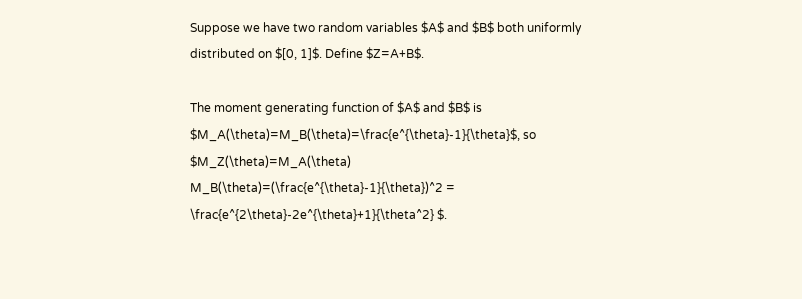Suppose we have two random variables $A$ and $B$ both uniformly distributed on $[0, 1]$. Define $Z=A+B$.

The moment generating function of $A$ and $B$ is $M_A(\theta)=M_B(\theta)=\frac{e^{\theta}-1}{\theta}$, so $M_Z(\theta)=M_A(\theta) M_B(\theta)=(\frac{e^{\theta}-1}{\theta})^2 = \frac{e^{2\theta}-2e^{\theta}+1}{\theta^2} $.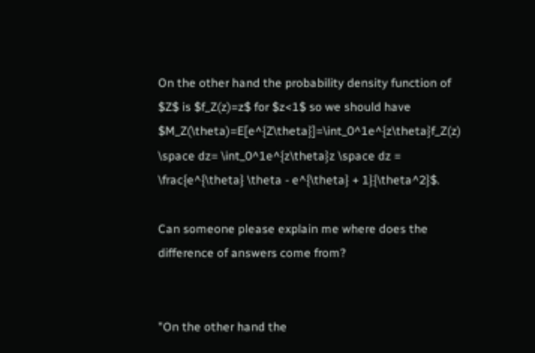On the other hand the probability density function of $Z$ is $f_Z(z)=z$ for $z<1$ so we should have $M_Z(\theta)=E[e^{Z\theta}]=\int_0^1e^{z\theta}f_Z(z) \space dz= \int_0^1e^{z\theta}z \space dz = \frac{e^{\theta} \theta - e^{\theta} + 1}{\theta^2}$.

Can someone please explain me where does the difference of answers come from?


"On the other hand the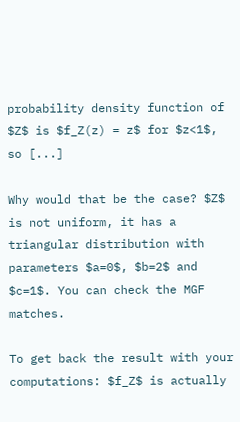probability density function of $Z$ is $f_Z(z) = z$ for $z<1$, so [...]

Why would that be the case? $Z$ is not uniform, it has a triangular distribution with parameters $a=0$, $b=2$ and $c=1$. You can check the MGF matches.

To get back the result with your computations: $f_Z$ is actually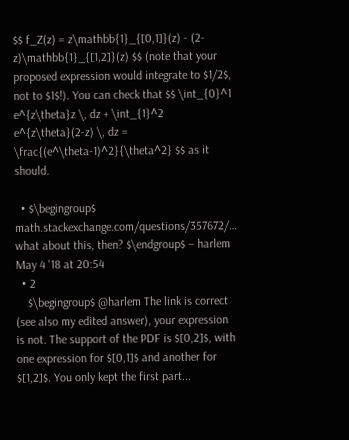$$ f_Z(z) = z\mathbb{1}_{[0,1]}(z) - (2-z)\mathbb{1}_{[1,2]}(z) $$ (note that your proposed expression would integrate to $1/2$, not to $1$!). You can check that $$ \int_{0}^1 e^{z\theta}z \, dz + \int_{1}^2 e^{z\theta}(2-z) \, dz = \frac{(e^\theta-1)^2}{\theta^2} $$ as it should.

  • $\begingroup$ math.stackexchange.com/questions/357672/… what about this, then? $\endgroup$ – harlem May 4 '18 at 20:54
  • 2
    $\begingroup$ @harlem The link is correct (see also my edited answer), your expression is not. The support of the PDF is $[0,2]$, with one expression for $[0,1]$ and another for $[1,2]$. You only kept the first part...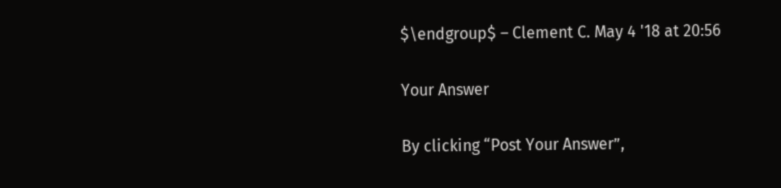$\endgroup$ – Clement C. May 4 '18 at 20:56

Your Answer

By clicking “Post Your Answer”,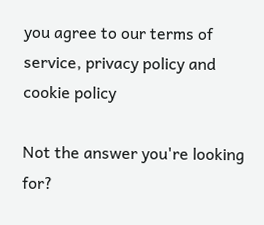you agree to our terms of service, privacy policy and cookie policy

Not the answer you're looking for?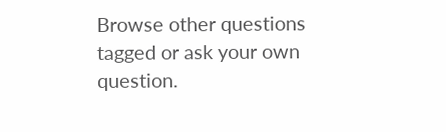Browse other questions tagged or ask your own question.